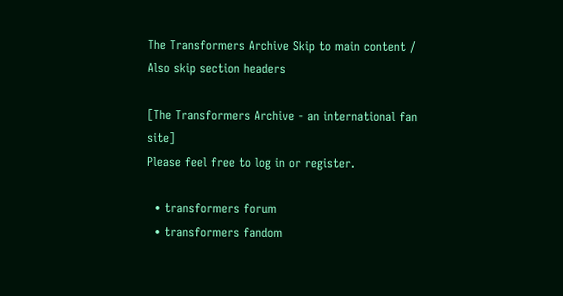The Transformers Archive Skip to main content / Also skip section headers

[The Transformers Archive - an international fan site]
Please feel free to log in or register.

  • transformers forum
  • transformers fandom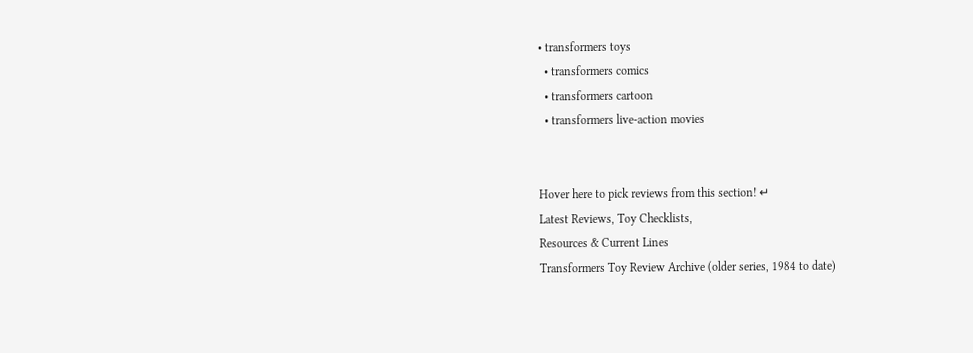• transformers toys
  • transformers comics
  • transformers cartoon
  • transformers live-action movies


Hover here to pick reviews from this section! ↵
Latest Reviews, Toy Checklists,
Resources & Current Lines
Transformers Toy Review Archive (older series, 1984 to date)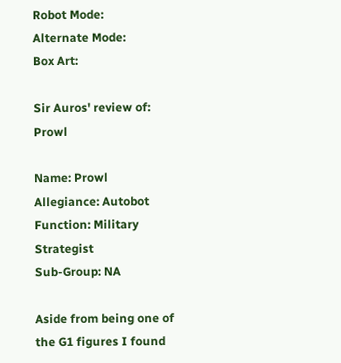Robot Mode:
Alternate Mode:
Box Art:

Sir Auros' review of: Prowl

Name: Prowl
Allegiance: Autobot
Function: Military Strategist
Sub-Group: NA

Aside from being one of the G1 figures I found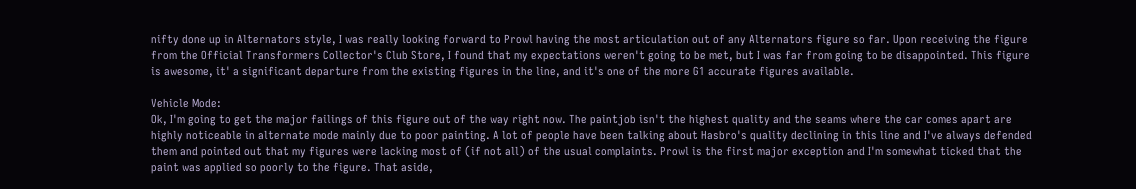nifty done up in Alternators style, I was really looking forward to Prowl having the most articulation out of any Alternators figure so far. Upon receiving the figure from the Official Transformers Collector's Club Store, I found that my expectations weren't going to be met, but I was far from going to be disappointed. This figure is awesome, it' a significant departure from the existing figures in the line, and it's one of the more G1 accurate figures available.

Vehicle Mode:
Ok, I'm going to get the major failings of this figure out of the way right now. The paintjob isn't the highest quality and the seams where the car comes apart are highly noticeable in alternate mode mainly due to poor painting. A lot of people have been talking about Hasbro's quality declining in this line and I've always defended them and pointed out that my figures were lacking most of (if not all) of the usual complaints. Prowl is the first major exception and I'm somewhat ticked that the paint was applied so poorly to the figure. That aside,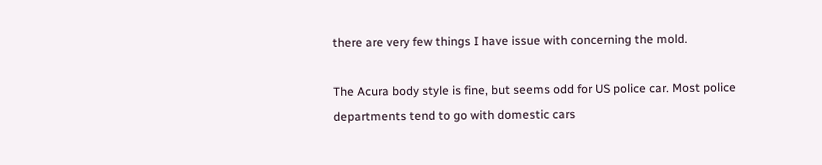there are very few things I have issue with concerning the mold.

The Acura body style is fine, but seems odd for US police car. Most police departments tend to go with domestic cars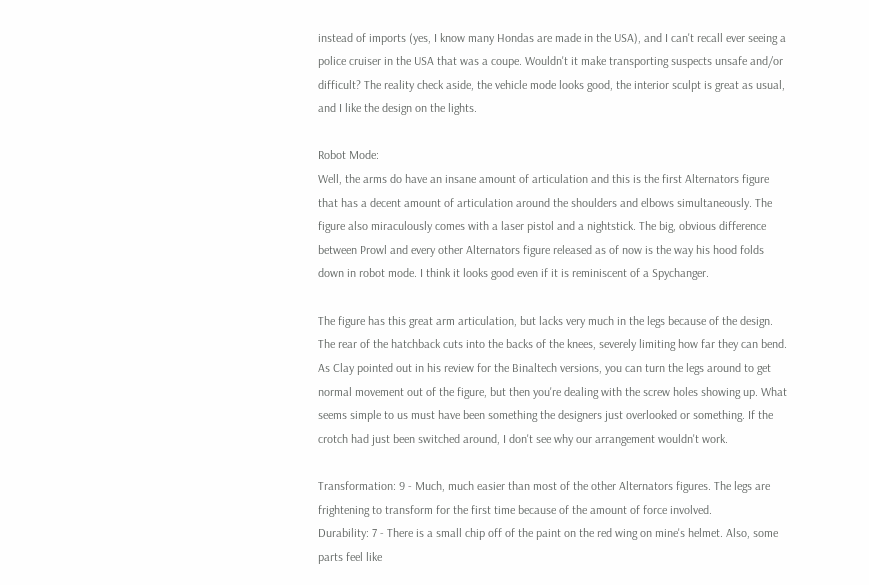instead of imports (yes, I know many Hondas are made in the USA), and I can't recall ever seeing a police cruiser in the USA that was a coupe. Wouldn't it make transporting suspects unsafe and/or difficult? The reality check aside, the vehicle mode looks good, the interior sculpt is great as usual, and I like the design on the lights.

Robot Mode:
Well, the arms do have an insane amount of articulation and this is the first Alternators figure that has a decent amount of articulation around the shoulders and elbows simultaneously. The figure also miraculously comes with a laser pistol and a nightstick. The big, obvious difference between Prowl and every other Alternators figure released as of now is the way his hood folds down in robot mode. I think it looks good even if it is reminiscent of a Spychanger.

The figure has this great arm articulation, but lacks very much in the legs because of the design. The rear of the hatchback cuts into the backs of the knees, severely limiting how far they can bend. As Clay pointed out in his review for the Binaltech versions, you can turn the legs around to get normal movement out of the figure, but then you're dealing with the screw holes showing up. What seems simple to us must have been something the designers just overlooked or something. If the crotch had just been switched around, I don't see why our arrangement wouldn't work.

Transformation: 9 - Much, much easier than most of the other Alternators figures. The legs are frightening to transform for the first time because of the amount of force involved.
Durability: 7 - There is a small chip off of the paint on the red wing on mine's helmet. Also, some parts feel like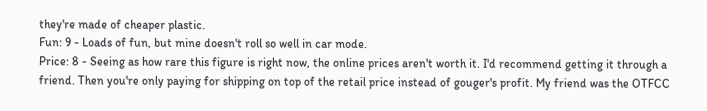they're made of cheaper plastic.
Fun: 9 - Loads of fun, but mine doesn't roll so well in car mode.
Price: 8 - Seeing as how rare this figure is right now, the online prices aren't worth it. I'd recommend getting it through a friend. Then you're only paying for shipping on top of the retail price instead of gouger's profit. My friend was the OTFCC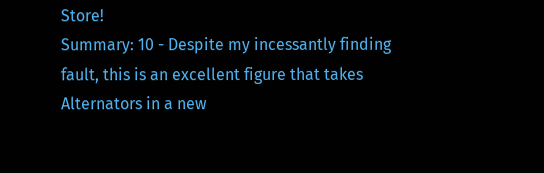Store!
Summary: 10 - Despite my incessantly finding fault, this is an excellent figure that takes Alternators in a new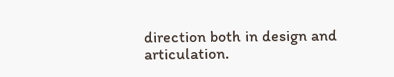direction both in design and articulation.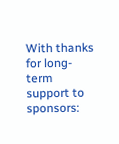With thanks for long-term support to sponsors: